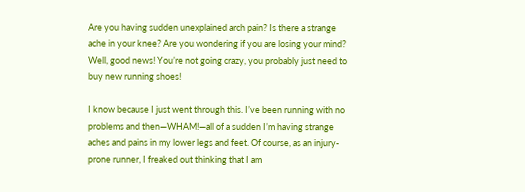Are you having sudden unexplained arch pain? Is there a strange ache in your knee? Are you wondering if you are losing your mind? Well, good news! You’re not going crazy, you probably just need to buy new running shoes!

I know because I just went through this. I’ve been running with no problems and then—WHAM!—all of a sudden I’m having strange aches and pains in my lower legs and feet. Of course, as an injury-prone runner, I freaked out thinking that I am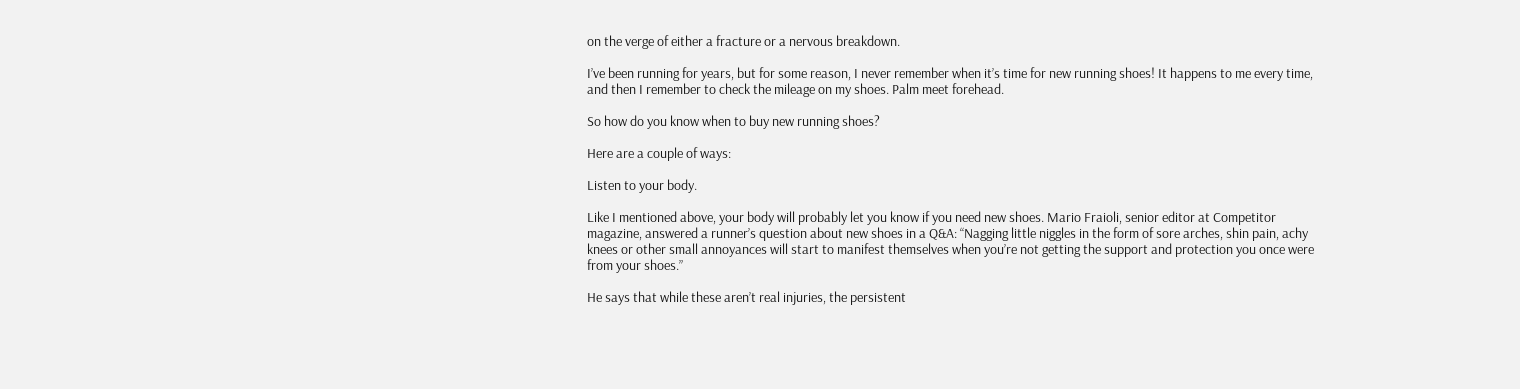on the verge of either a fracture or a nervous breakdown.

I’ve been running for years, but for some reason, I never remember when it’s time for new running shoes! It happens to me every time, and then I remember to check the mileage on my shoes. Palm meet forehead.

So how do you know when to buy new running shoes?

Here are a couple of ways:

Listen to your body.

Like I mentioned above, your body will probably let you know if you need new shoes. Mario Fraioli, senior editor at Competitor magazine, answered a runner’s question about new shoes in a Q&A: “Nagging little niggles in the form of sore arches, shin pain, achy knees or other small annoyances will start to manifest themselves when you’re not getting the support and protection you once were from your shoes.”

He says that while these aren’t real injuries, the persistent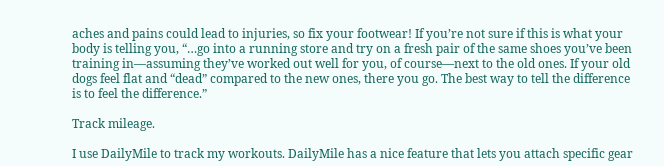aches and pains could lead to injuries, so fix your footwear! If you’re not sure if this is what your body is telling you, “…go into a running store and try on a fresh pair of the same shoes you’ve been training in—assuming they’ve worked out well for you, of course—next to the old ones. If your old dogs feel flat and “dead” compared to the new ones, there you go. The best way to tell the difference is to feel the difference.”

Track mileage.

I use DailyMile to track my workouts. DailyMile has a nice feature that lets you attach specific gear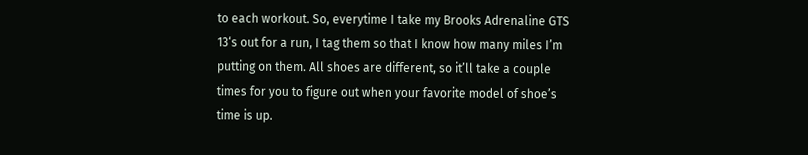to each workout. So, everytime I take my Brooks Adrenaline GTS 13‘s out for a run, I tag them so that I know how many miles I’m putting on them. All shoes are different, so it’ll take a couple times for you to figure out when your favorite model of shoe’s time is up.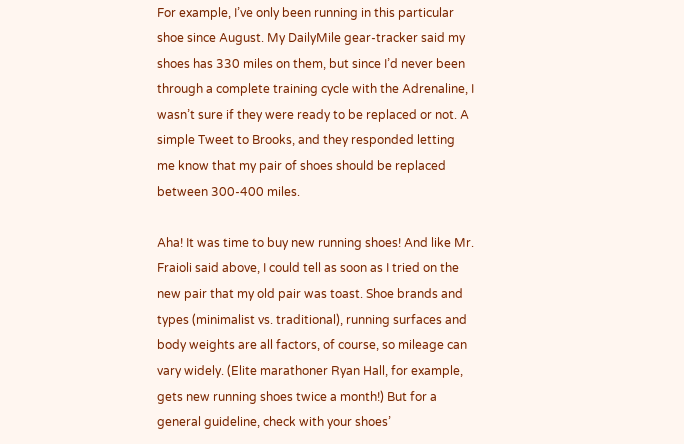For example, I’ve only been running in this particular shoe since August. My DailyMile gear-tracker said my shoes has 330 miles on them, but since I’d never been through a complete training cycle with the Adrenaline, I wasn’t sure if they were ready to be replaced or not. A simple Tweet to Brooks, and they responded letting me know that my pair of shoes should be replaced between 300-400 miles.

Aha! It was time to buy new running shoes! And like Mr. Fraioli said above, I could tell as soon as I tried on the new pair that my old pair was toast. Shoe brands and types (minimalist vs. traditional), running surfaces and body weights are all factors, of course, so mileage can vary widely. (Elite marathoner Ryan Hall, for example, gets new running shoes twice a month!) But for a general guideline, check with your shoes’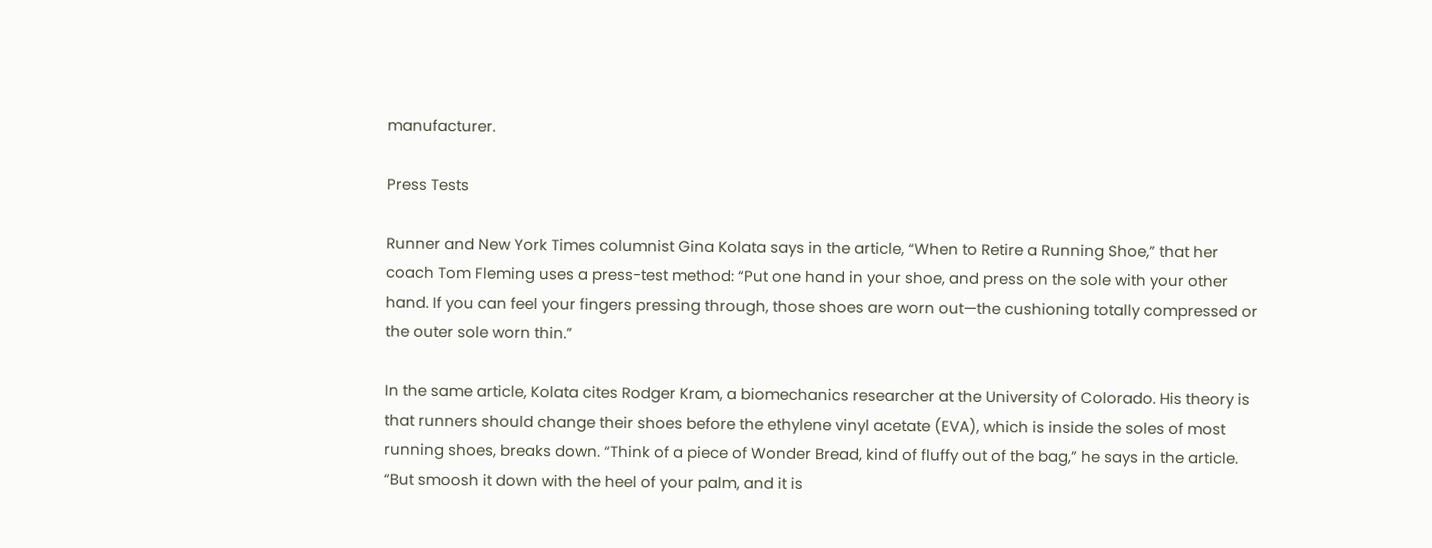manufacturer.

Press Tests

Runner and New York Times columnist Gina Kolata says in the article, “When to Retire a Running Shoe,” that her coach Tom Fleming uses a press-test method: “Put one hand in your shoe, and press on the sole with your other hand. If you can feel your fingers pressing through, those shoes are worn out—the cushioning totally compressed or the outer sole worn thin.”

In the same article, Kolata cites Rodger Kram, a biomechanics researcher at the University of Colorado. His theory is that runners should change their shoes before the ethylene vinyl acetate (EVA), which is inside the soles of most running shoes, breaks down. “Think of a piece of Wonder Bread, kind of fluffy out of the bag,” he says in the article. “But smoosh it down with the heel of your palm, and it is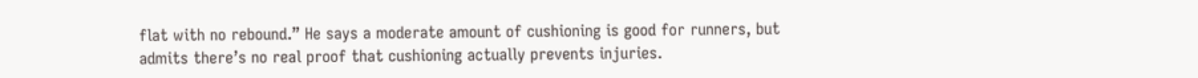flat with no rebound.” He says a moderate amount of cushioning is good for runners, but admits there’s no real proof that cushioning actually prevents injuries.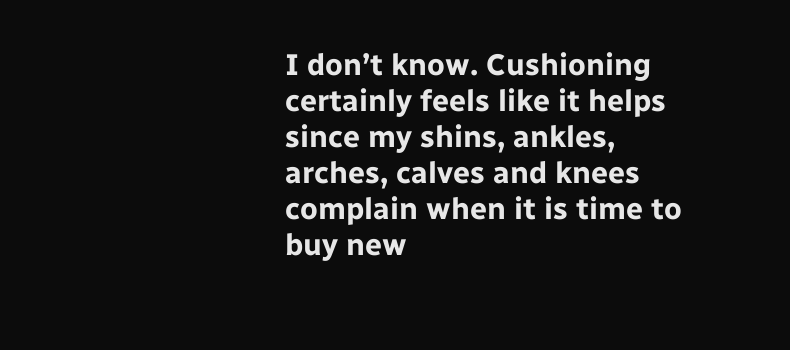I don’t know. Cushioning certainly feels like it helps since my shins, ankles, arches, calves and knees complain when it is time to buy new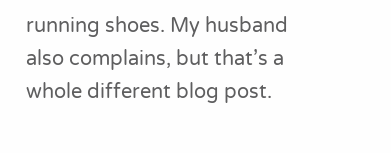running shoes. My husband also complains, but that’s a whole different blog post.